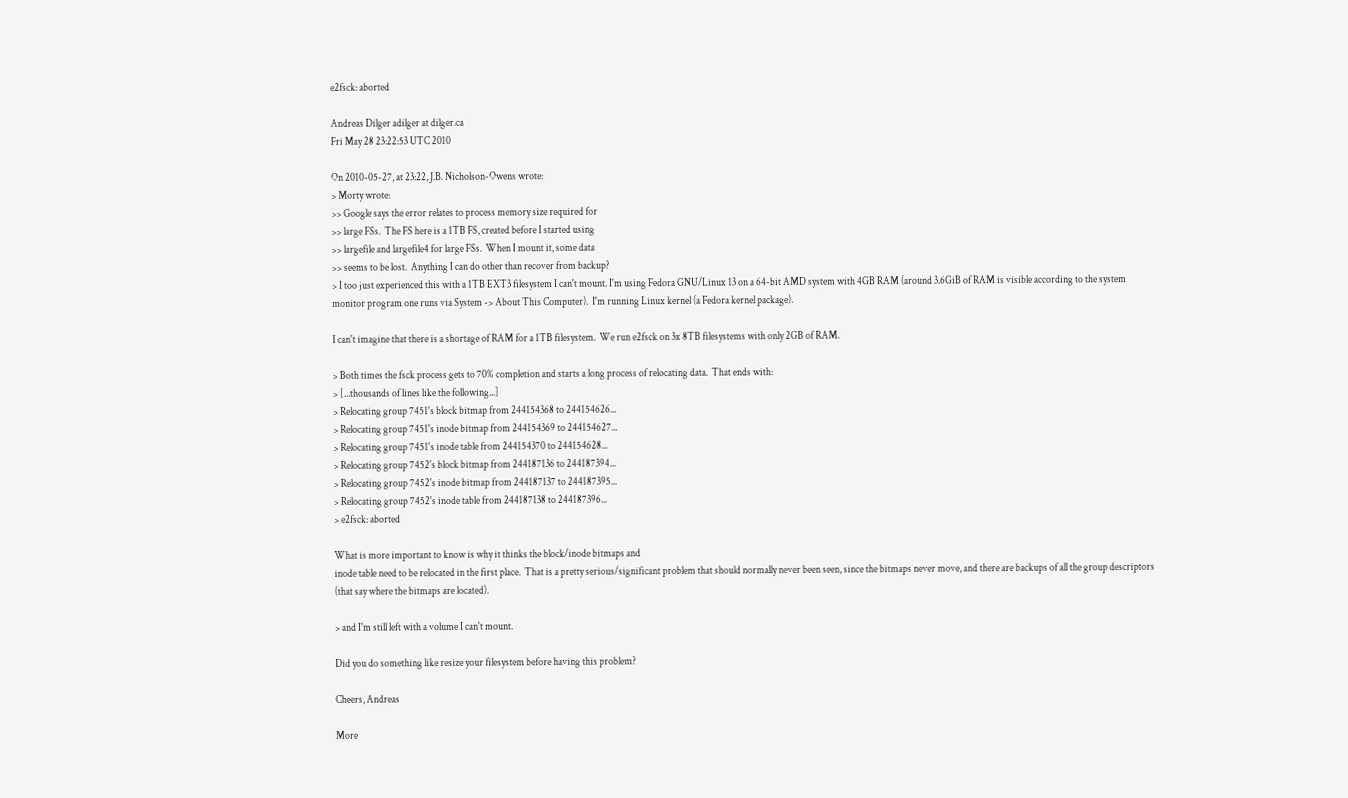e2fsck: aborted

Andreas Dilger adilger at dilger.ca
Fri May 28 23:22:53 UTC 2010

On 2010-05-27, at 23:22, J.B. Nicholson-Owens wrote:
> Morty wrote:
>> Google says the error relates to process memory size required for
>> large FSs.  The FS here is a 1TB FS, created before I started using
>> largefile and largefile4 for large FSs.  When I mount it, some data
>> seems to be lost.  Anything I can do other than recover from backup?
> I too just experienced this with a 1TB EXT3 filesystem I can't mount. I'm using Fedora GNU/Linux 13 on a 64-bit AMD system with 4GB RAM (around 3.6GiB of RAM is visible according to the system monitor program one runs via System -> About This Computer).  I'm running Linux kernel (a Fedora kernel package).

I can't imagine that there is a shortage of RAM for a 1TB filesystem.  We run e2fsck on 3x 8TB filesystems with only 2GB of RAM.

> Both times the fsck process gets to 70% completion and starts a long process of relocating data.  That ends with:
> [...thousands of lines like the following...]
> Relocating group 7451's block bitmap from 244154368 to 244154626...
> Relocating group 7451's inode bitmap from 244154369 to 244154627...
> Relocating group 7451's inode table from 244154370 to 244154628...
> Relocating group 7452's block bitmap from 244187136 to 244187394...
> Relocating group 7452's inode bitmap from 244187137 to 244187395...
> Relocating group 7452's inode table from 244187138 to 244187396...
> e2fsck: aborted

What is more important to know is why it thinks the block/inode bitmaps and
inode table need to be relocated in the first place.  That is a pretty serious/significant problem that should normally never been seen, since the bitmaps never move, and there are backups of all the group descriptors (that say where the bitmaps are located).

> and I'm still left with a volume I can't mount.

Did you do something like resize your filesystem before having this problem?

Cheers, Andreas

More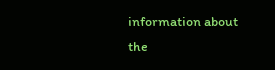information about the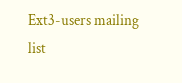Ext3-users mailing list